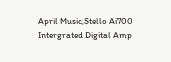April Music,Stello Ai700 Intergrated Digital Amp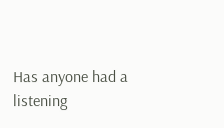Has anyone had a listening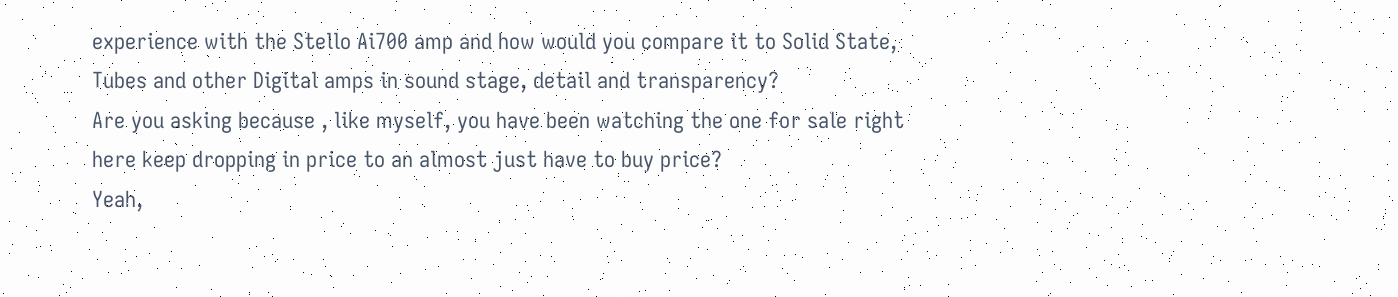experience with the Stello Ai700 amp and how would you compare it to Solid State, Tubes and other Digital amps in sound stage, detail and transparency?
Are you asking because , like myself, you have been watching the one for sale right here keep dropping in price to an almost just have to buy price?
Yeah,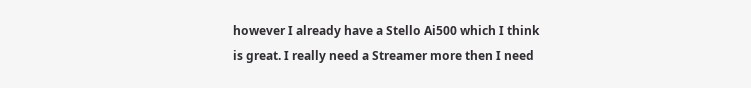however I already have a Stello Ai500 which I think is great. I really need a Streamer more then I need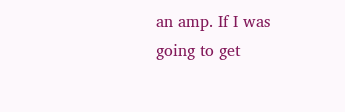an amp. If I was going to get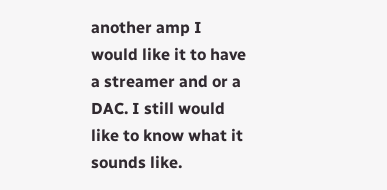another amp I would like it to have a streamer and or a DAC. I still would like to know what it sounds like.